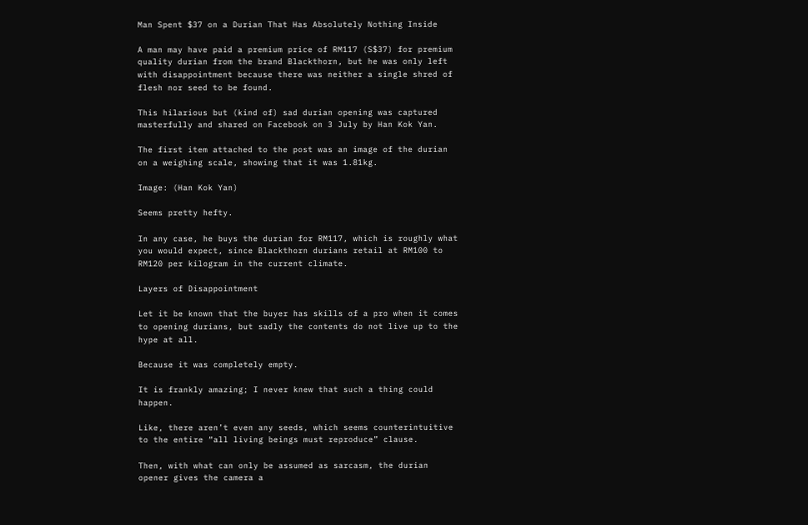Man Spent $37 on a Durian That Has Absolutely Nothing Inside

A man may have paid a premium price of RM117 (S$37) for premium quality durian from the brand Blackthorn, but he was only left with disappointment because there was neither a single shred of flesh nor seed to be found.

This hilarious but (kind of) sad durian opening was captured masterfully and shared on Facebook on 3 July by Han Kok Yan.

The first item attached to the post was an image of the durian on a weighing scale, showing that it was 1.81kg.

Image: (Han Kok Yan)

Seems pretty hefty.

In any case, he buys the durian for RM117, which is roughly what you would expect, since Blackthorn durians retail at RM100 to RM120 per kilogram in the current climate.

Layers of Disappointment

Let it be known that the buyer has skills of a pro when it comes to opening durians, but sadly the contents do not live up to the hype at all.

Because it was completely empty.

It is frankly amazing; I never knew that such a thing could happen.

Like, there aren’t even any seeds, which seems counterintuitive to the entire “all living beings must reproduce” clause.

Then, with what can only be assumed as sarcasm, the durian opener gives the camera a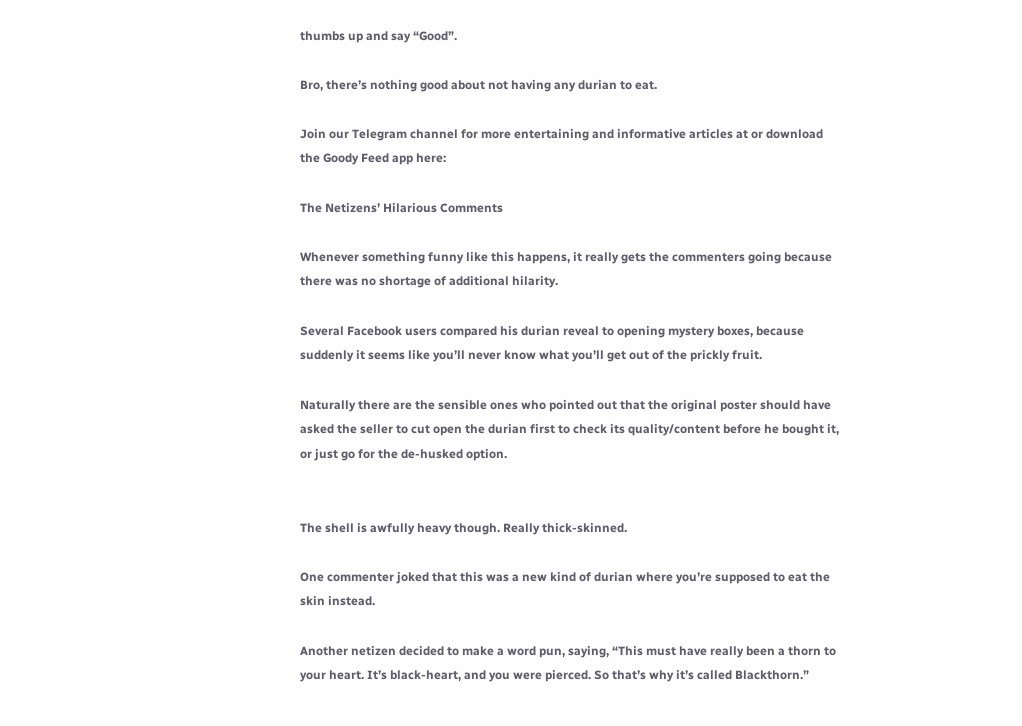thumbs up and say “Good”.

Bro, there’s nothing good about not having any durian to eat.

Join our Telegram channel for more entertaining and informative articles at or download the Goody Feed app here:

The Netizens’ Hilarious Comments

Whenever something funny like this happens, it really gets the commenters going because there was no shortage of additional hilarity.

Several Facebook users compared his durian reveal to opening mystery boxes, because suddenly it seems like you’ll never know what you’ll get out of the prickly fruit.

Naturally there are the sensible ones who pointed out that the original poster should have asked the seller to cut open the durian first to check its quality/content before he bought it, or just go for the de-husked option.


The shell is awfully heavy though. Really thick-skinned.

One commenter joked that this was a new kind of durian where you’re supposed to eat the skin instead.

Another netizen decided to make a word pun, saying, “This must have really been a thorn to your heart. It’s black-heart, and you were pierced. So that’s why it’s called Blackthorn.”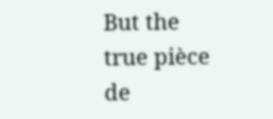But the true pièce de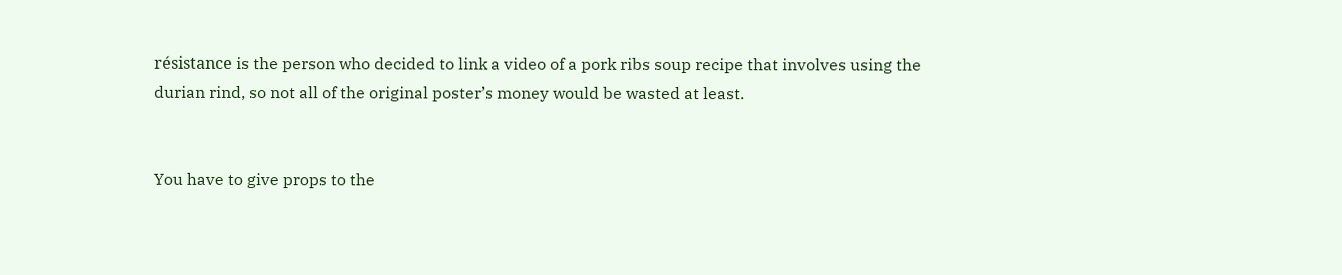résistance is the person who decided to link a video of a pork ribs soup recipe that involves using the durian rind, so not all of the original poster’s money would be wasted at least.


You have to give props to the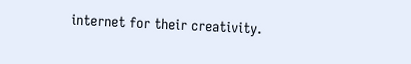internet for their creativity.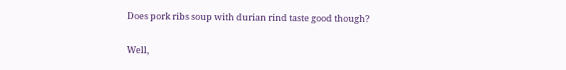Does pork ribs soup with durian rind taste good though?

Well,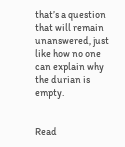that’s a question that will remain unanswered, just like how no one can explain why the durian is empty.


Read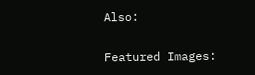Also:

Featured Images: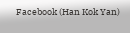Facebook (Han Kok Yan)